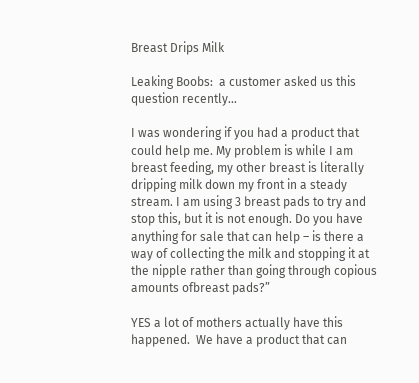Breast Drips Milk

Leaking Boobs:  a customer asked us this question recently…

I was wondering if you had a product that could help me. My problem is while I am breast feeding, my other breast is literally dripping milk down my front in a steady stream. I am using 3 breast pads to try and stop this, but it is not enough. Do you have anything for sale that can help – is there a way of collecting the milk and stopping it at the nipple rather than going through copious amounts ofbreast pads?”

YES a lot of mothers actually have this happened.  We have a product that can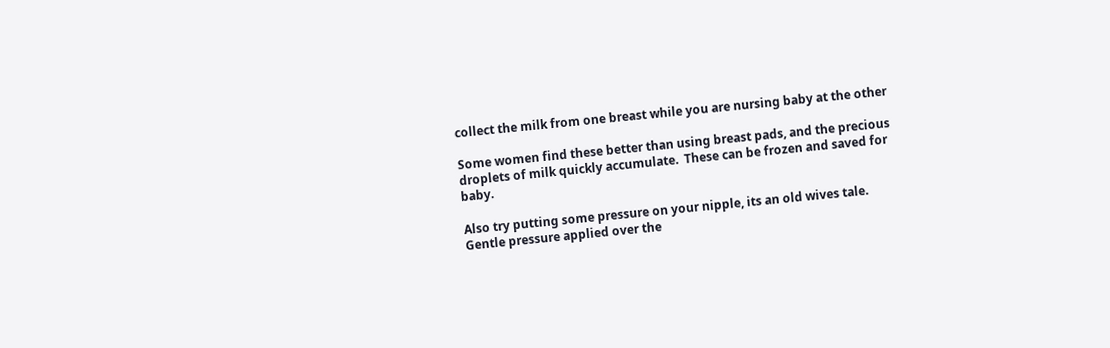collect the milk from one breast while you are nursing baby at the other

Some women find these better than using breast pads, and the precious droplets of milk quickly accumulate.  These can be frozen and saved for baby.

Also try putting some pressure on your nipple, its an old wives tale. Gentle pressure applied over the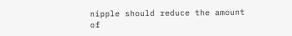nipple should reduce the amount of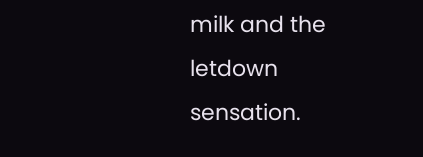milk and the letdown sensation.